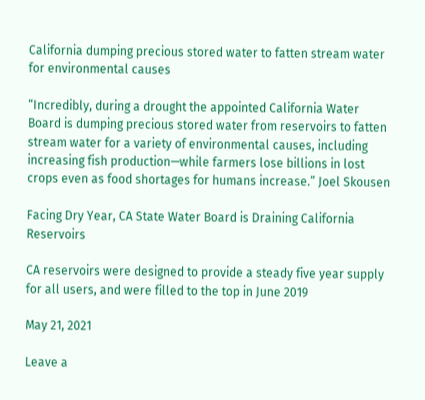California dumping precious stored water to fatten stream water for environmental causes

“Incredibly, during a drought the appointed California Water Board is dumping precious stored water from reservoirs to fatten stream water for a variety of environmental causes, including increasing fish production—while farmers lose billions in lost crops even as food shortages for humans increase.” Joel Skousen

Facing Dry Year, CA State Water Board is Draining California Reservoirs

CA reservoirs were designed to provide a steady five year supply for all users, and were filled to the top in June 2019

May 21, 2021

Leave a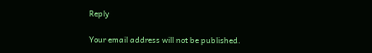Reply

Your email address will not be published.